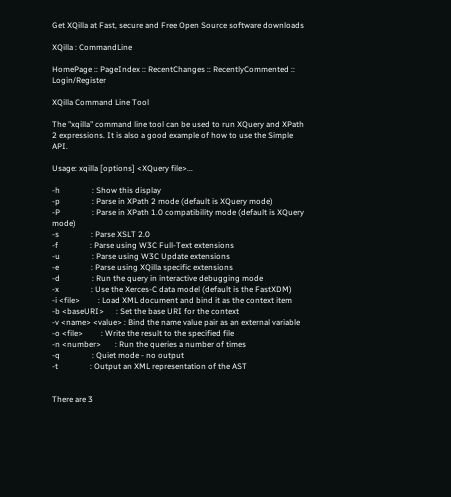Get XQilla at Fast, secure and Free Open Source software downloads

XQilla : CommandLine

HomePage :: PageIndex :: RecentChanges :: RecentlyCommented :: Login/Register

XQilla Command Line Tool

The "xqilla" command line tool can be used to run XQuery and XPath 2 expressions. It is also a good example of how to use the Simple API.

Usage: xqilla [options] <XQuery file>...

-h                : Show this display
-p                : Parse in XPath 2 mode (default is XQuery mode)
-P                : Parse in XPath 1.0 compatibility mode (default is XQuery mode)
-s                : Parse XSLT 2.0
-f                : Parse using W3C Full-Text extensions
-u                : Parse using W3C Update extensions
-e                : Parse using XQilla specific extensions
-d                : Run the query in interactive debugging mode
-x                : Use the Xerces-C data model (default is the FastXDM)
-i <file>         : Load XML document and bind it as the context item
-b <baseURI>      : Set the base URI for the context
-v <name> <value> : Bind the name value pair as an external variable
-o <file>         : Write the result to the specified file
-n <number>       : Run the queries a number of times
-q                : Quiet mode - no output
-t                : Output an XML representation of the AST


There are 3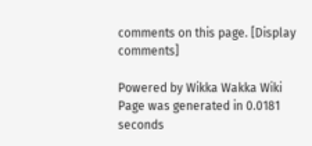comments on this page. [Display comments]

Powered by Wikka Wakka Wiki
Page was generated in 0.0181 seconds